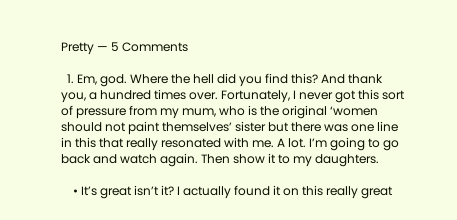Pretty — 5 Comments

  1. Em, god. Where the hell did you find this? And thank you, a hundred times over. Fortunately, I never got this sort of pressure from my mum, who is the original ‘women should not paint themselves’ sister but there was one line in this that really resonated with me. A lot. I’m going to go back and watch again. Then show it to my daughters.

    • It’s great isn’t it? I actually found it on this really great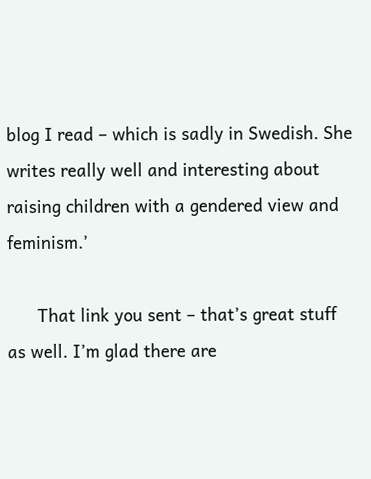blog I read – which is sadly in Swedish. She writes really well and interesting about raising children with a gendered view and feminism.’

      That link you sent – that’s great stuff as well. I’m glad there are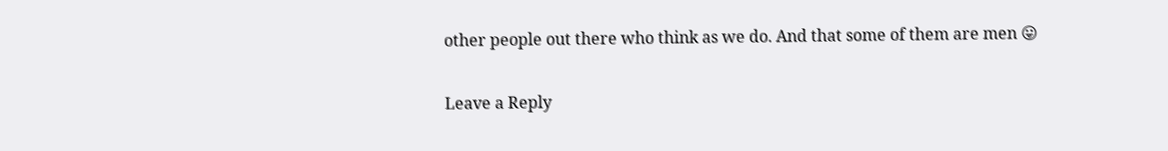other people out there who think as we do. And that some of them are men 😛

Leave a Reply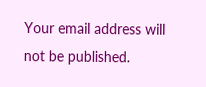Your email address will not be published.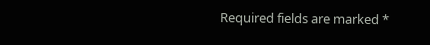Required fields are marked *